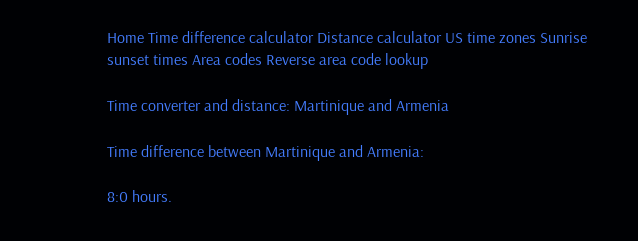Home Time difference calculator Distance calculator US time zones Sunrise sunset times Area codes Reverse area code lookup

Time converter and distance: Martinique and Armenia

Time difference between Martinique and Armenia:

8:0 hours.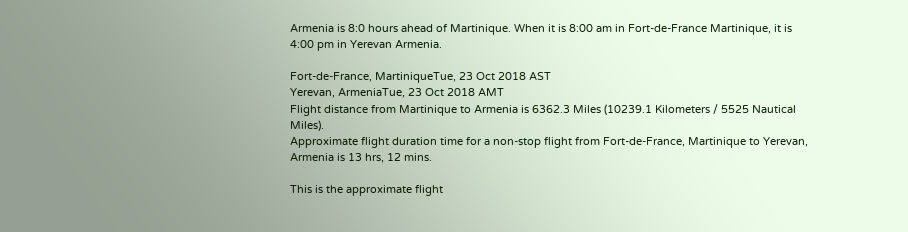Armenia is 8:0 hours ahead of Martinique. When it is 8:00 am in Fort-de-France Martinique, it is 4:00 pm in Yerevan Armenia.

Fort-de-France, MartiniqueTue, 23 Oct 2018 AST
Yerevan, ArmeniaTue, 23 Oct 2018 AMT
Flight distance from Martinique to Armenia is 6362.3 Miles (10239.1 Kilometers / 5525 Nautical Miles).
Approximate flight duration time for a non-stop flight from Fort-de-France, Martinique to Yerevan, Armenia is 13 hrs, 12 mins.

This is the approximate flight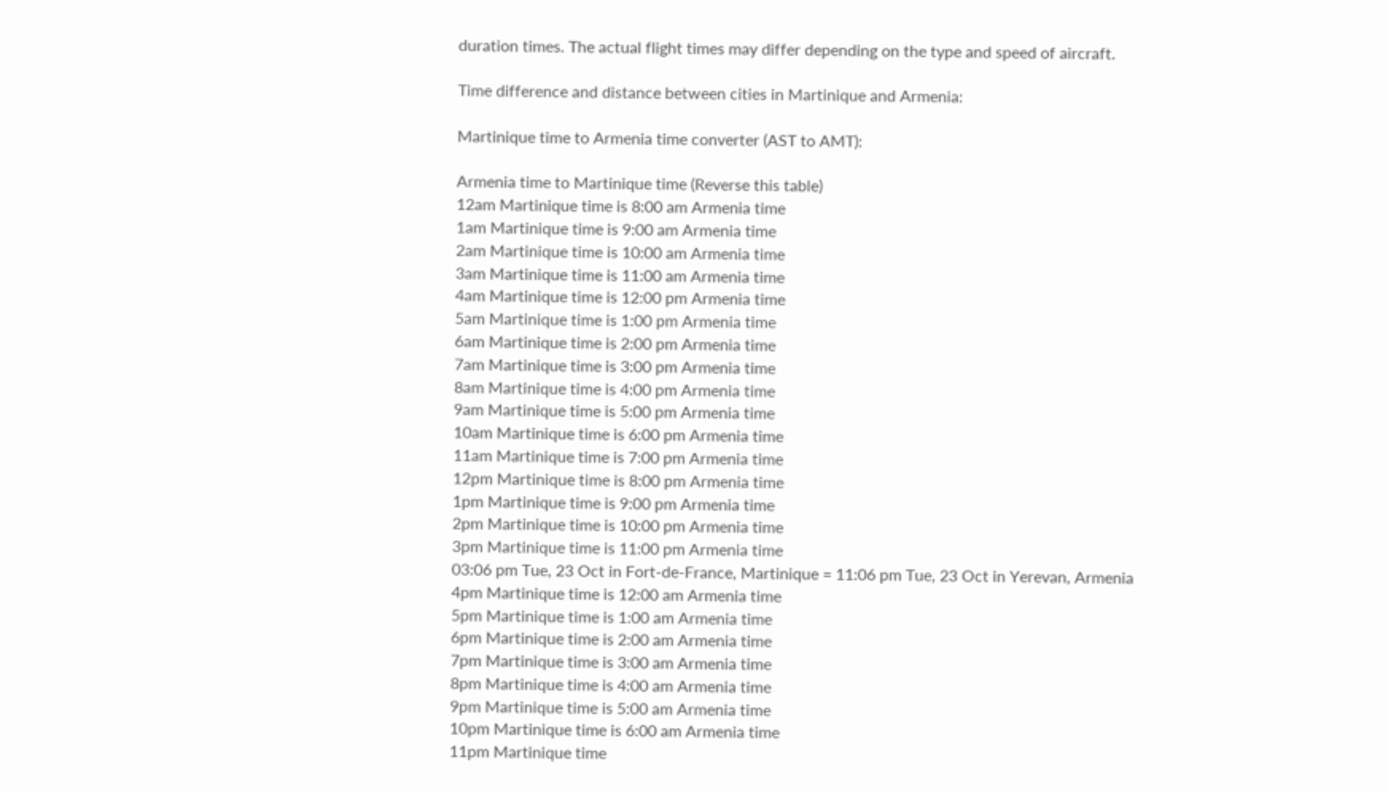duration times. The actual flight times may differ depending on the type and speed of aircraft.

Time difference and distance between cities in Martinique and Armenia:

Martinique time to Armenia time converter (AST to AMT):

Armenia time to Martinique time (Reverse this table)
12am Martinique time is 8:00 am Armenia time
1am Martinique time is 9:00 am Armenia time
2am Martinique time is 10:00 am Armenia time
3am Martinique time is 11:00 am Armenia time
4am Martinique time is 12:00 pm Armenia time
5am Martinique time is 1:00 pm Armenia time
6am Martinique time is 2:00 pm Armenia time
7am Martinique time is 3:00 pm Armenia time
8am Martinique time is 4:00 pm Armenia time
9am Martinique time is 5:00 pm Armenia time
10am Martinique time is 6:00 pm Armenia time
11am Martinique time is 7:00 pm Armenia time
12pm Martinique time is 8:00 pm Armenia time
1pm Martinique time is 9:00 pm Armenia time
2pm Martinique time is 10:00 pm Armenia time
3pm Martinique time is 11:00 pm Armenia time
03:06 pm Tue, 23 Oct in Fort-de-France, Martinique = 11:06 pm Tue, 23 Oct in Yerevan, Armenia
4pm Martinique time is 12:00 am Armenia time
5pm Martinique time is 1:00 am Armenia time
6pm Martinique time is 2:00 am Armenia time
7pm Martinique time is 3:00 am Armenia time
8pm Martinique time is 4:00 am Armenia time
9pm Martinique time is 5:00 am Armenia time
10pm Martinique time is 6:00 am Armenia time
11pm Martinique time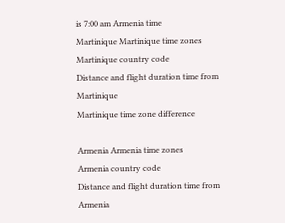is 7:00 am Armenia time
Martinique Martinique time zones
Martinique country code
Distance and flight duration time from Martinique
Martinique time zone difference

Armenia Armenia time zones
Armenia country code
Distance and flight duration time from Armenia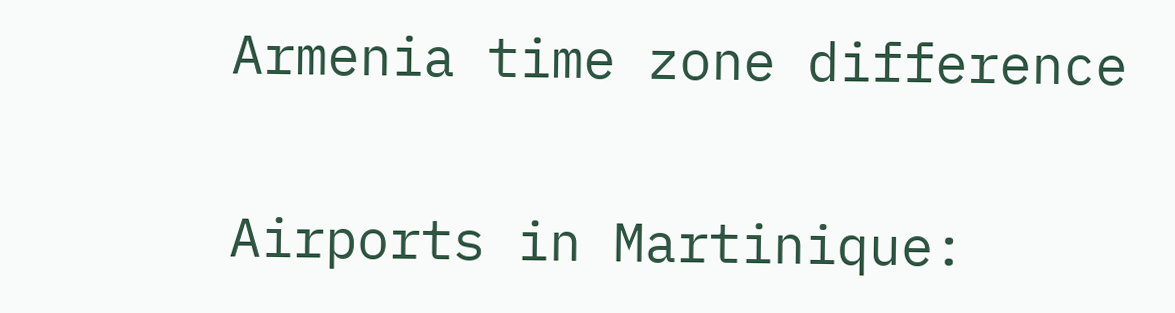Armenia time zone difference

Airports in Martinique: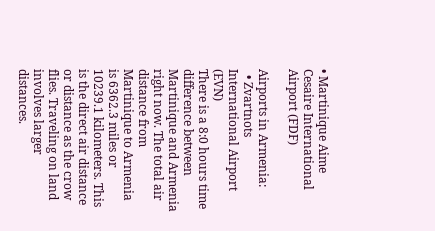• Martinique Aime Cesaire International Airport (FDF)

Airports in Armenia:
  • Zvartnots International Airport (EVN)
There is a 8:0 hours time difference between Martinique and Armenia right now. The total air distance from Martinique to Armenia is 6362.3 miles or 10239.1 kilometers. This is the direct air distance or distance as the crow flies. Traveling on land involves larger distances.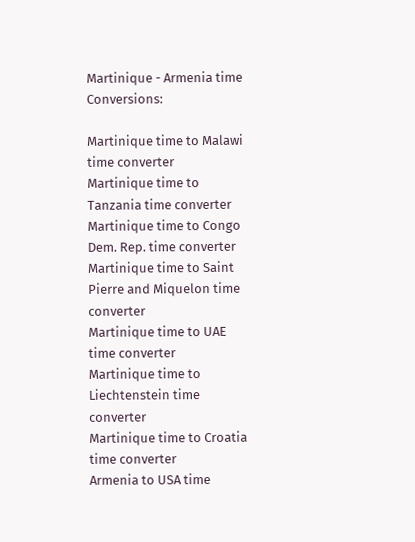Martinique - Armenia time Conversions:

Martinique time to Malawi time converter
Martinique time to Tanzania time converter
Martinique time to Congo Dem. Rep. time converter
Martinique time to Saint Pierre and Miquelon time converter
Martinique time to UAE time converter
Martinique time to Liechtenstein time converter
Martinique time to Croatia time converter
Armenia to USA time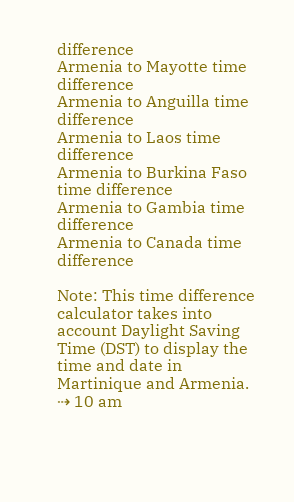difference
Armenia to Mayotte time difference
Armenia to Anguilla time difference
Armenia to Laos time difference
Armenia to Burkina Faso time difference
Armenia to Gambia time difference
Armenia to Canada time difference

Note: This time difference calculator takes into account Daylight Saving Time (DST) to display the time and date in Martinique and Armenia.
⇢ 10 am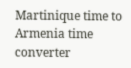Martinique time to Armenia time converter